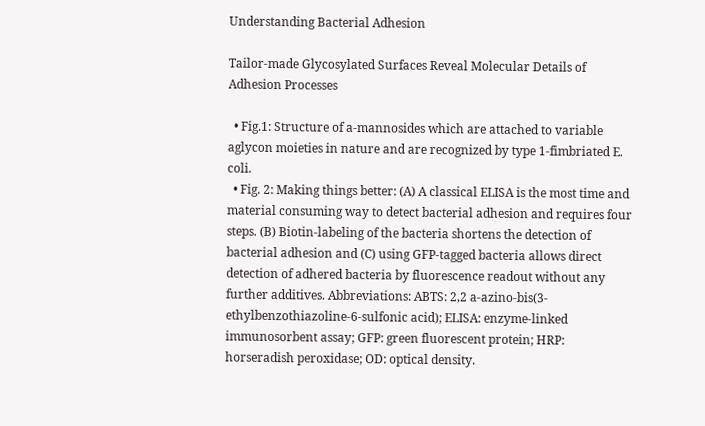Understanding Bacterial Adhesion

Tailor-made Glycosylated Surfaces Reveal Molecular Details of Adhesion Processes

  • Fig.1: Structure of a-mannosides which are attached to variable aglycon moieties in nature and are recognized by type 1-fimbriated E. coli.
  • Fig. 2: Making things better: (A) A classical ELISA is the most time and material consuming way to detect bacterial adhesion and requires four steps. (B) Biotin-labeling of the bacteria shortens the detection of bacterial adhesion and (C) using GFP-tagged bacteria allows direct detection of adhered bacteria by fluorescence readout without any further additives. Abbreviations: ABTS: 2,2 a-azino-bis(3-ethylbenzothiazoline-6-sulfonic acid); ELISA: enzyme-linked immunosorbent assay; GFP: green fluorescent protein; HRP: horseradish peroxidase; OD: optical density.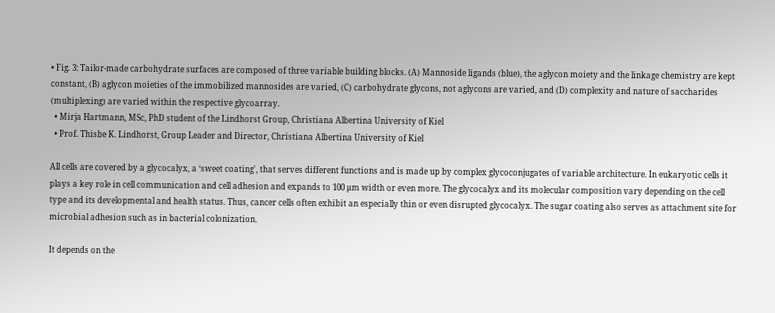• Fig. 3: Tailor-made carbohydrate surfaces are composed of three variable building blocks. (A) Mannoside ligands (blue), the aglycon moiety and the linkage chemistry are kept constant, (B) aglycon moieties of the immobilized mannosides are varied, (C) carbohydrate glycons, not aglycons are varied, and (D) complexity and nature of saccharides (multiplexing) are varied within the respective glycoarray.
  • Mirja Hartmann, MSc, PhD student of the Lindhorst Group, Christiana Albertina University of Kiel
  • Prof. Thisbe K. Lindhorst, Group Leader and Director, Christiana Albertina University of Kiel

All cells are covered by a glycocalyx, a ‘sweet coating', that serves different functions and is made up by complex glycoconjugates of variable architecture. In eukaryotic cells it plays a key role in cell communication and cell adhesion and expands to 100 µm width or even more. The glycocalyx and its molecular composition vary depending on the cell type and its developmental and health status. Thus, cancer cells often exhibit an especially thin or even disrupted glycocalyx. The sugar coating also serves as attachment site for microbial adhesion such as in bacterial colonization.

It depends on the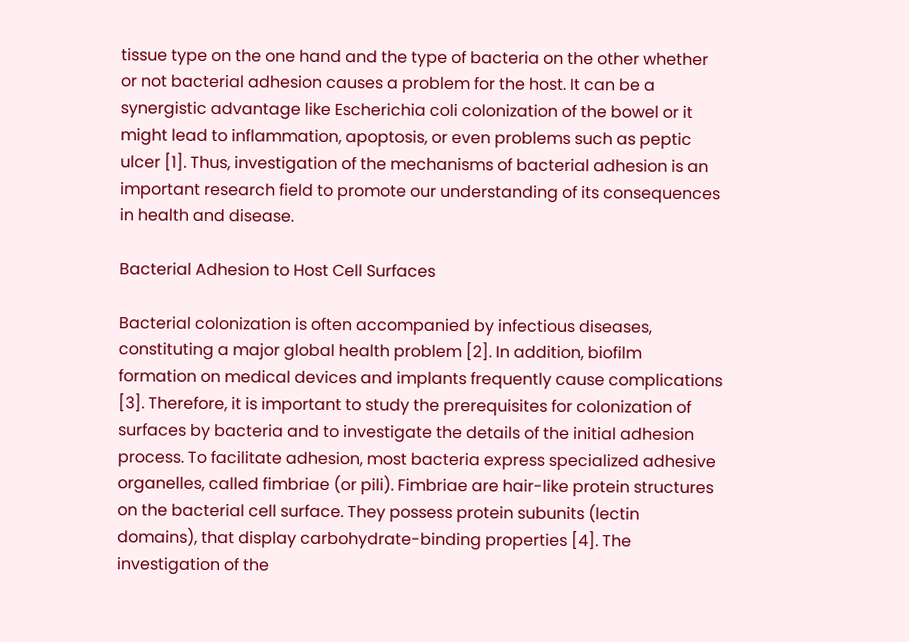tissue type on the one hand and the type of bacteria on the other whether or not bacterial adhesion causes a problem for the host. It can be a synergistic advantage like Escherichia coli colonization of the bowel or it might lead to inflammation, apoptosis, or even problems such as peptic ulcer [1]. Thus, investigation of the mechanisms of bacterial adhesion is an important research field to promote our understanding of its consequences in health and disease.

Bacterial Adhesion to Host Cell Surfaces

Bacterial colonization is often accompanied by infectious diseases, constituting a major global health problem [2]. In addition, biofilm formation on medical devices and implants frequently cause complications [3]. Therefore, it is important to study the prerequisites for colonization of surfaces by bacteria and to investigate the details of the initial adhesion process. To facilitate adhesion, most bacteria express specialized adhesive organelles, called fimbriae (or pili). Fimbriae are hair-like protein structures on the bacterial cell surface. They possess protein subunits (lectin domains), that display carbohydrate-binding properties [4]. The investigation of the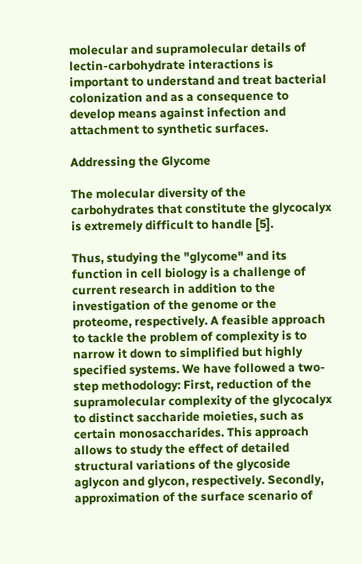molecular and supramolecular details of lectin-carbohydrate interactions is important to understand and treat bacterial colonization and as a consequence to develop means against infection and attachment to synthetic surfaces.

Addressing the Glycome

The molecular diversity of the carbohydrates that constitute the glycocalyx is extremely difficult to handle [5].

Thus, studying the "glycome" and its function in cell biology is a challenge of current research in addition to the investigation of the genome or the proteome, respectively. A feasible approach to tackle the problem of complexity is to narrow it down to simplified but highly specified systems. We have followed a two-step methodology: First, reduction of the supramolecular complexity of the glycocalyx to distinct saccharide moieties, such as certain monosaccharides. This approach allows to study the effect of detailed structural variations of the glycoside aglycon and glycon, respectively. Secondly, approximation of the surface scenario of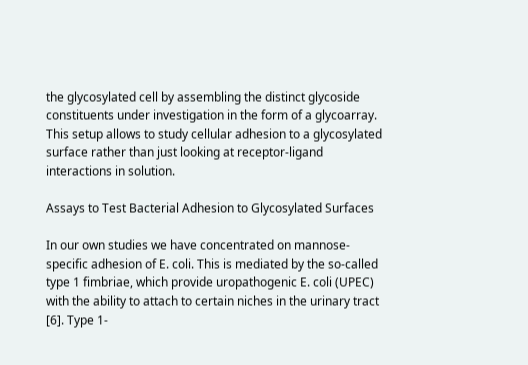the glycosylated cell by assembling the distinct glycoside constituents under investigation in the form of a glycoarray. This setup allows to study cellular adhesion to a glycosylated surface rather than just looking at receptor-ligand interactions in solution.

Assays to Test Bacterial Adhesion to Glycosylated Surfaces

In our own studies we have concentrated on mannose-specific adhesion of E. coli. This is mediated by the so-called type 1 fimbriae, which provide uropathogenic E. coli (UPEC) with the ability to attach to certain niches in the urinary tract [6]. Type 1-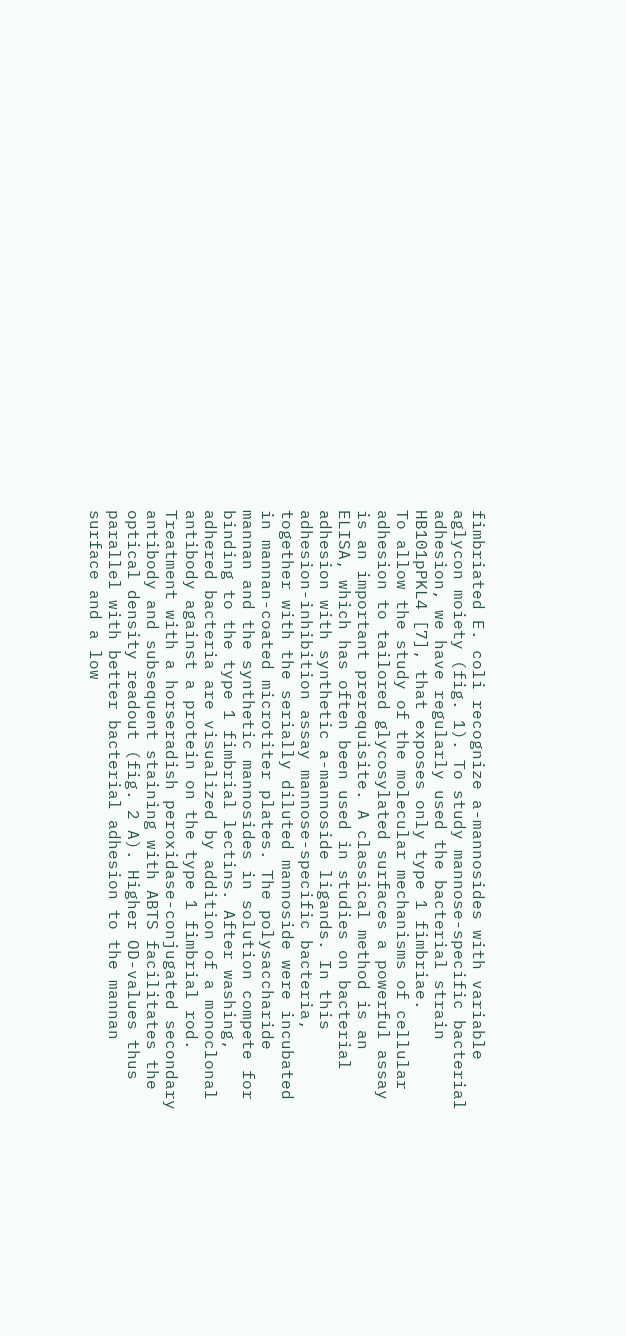fimbriated E. coli recognize a-mannosides with variable aglycon moiety (fig. 1). To study mannose-specific bacterial adhesion, we have regularly used the bacterial strain HB101pPKL4 [7], that exposes only type 1 fimbriae.
To allow the study of the molecular mechanisms of cellular adhesion to tailored glycosylated surfaces a powerful assay is an important prerequisite. A classical method is an ELISA, which has often been used in studies on bacterial adhesion with synthetic a-mannoside ligands. In this adhesion-inhibition assay mannose-specific bacteria, together with the serially diluted mannoside were incubated in mannan-coated microtiter plates. The polysaccharide mannan and the synthetic mannosides in solution compete for binding to the type 1 fimbrial lectins. After washing, adhered bacteria are visualized by addition of a monoclonal antibody against a protein on the type 1 fimbrial rod. Treatment with a horseradish peroxidase-conjugated secondary antibody and subsequent staining with ABTS facilitates the optical density readout (fig. 2 A). Higher OD-values thus parallel with better bacterial adhesion to the mannan surface and a low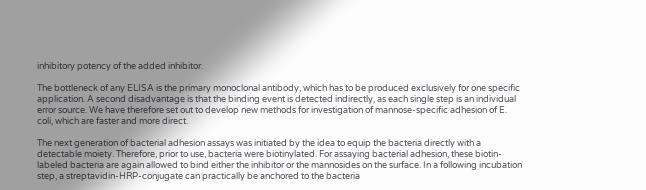inhibitory potency of the added inhibitor.

The bottleneck of any ELISA is the primary monoclonal antibody, which has to be produced exclusively for one specific application. A second disadvantage is that the binding event is detected indirectly, as each single step is an individual error source. We have therefore set out to develop new methods for investigation of mannose-specific adhesion of E. coli, which are faster and more direct.

The next generation of bacterial adhesion assays was initiated by the idea to equip the bacteria directly with a detectable moiety. Therefore, prior to use, bacteria were biotinylated. For assaying bacterial adhesion, these biotin-labeled bacteria are again allowed to bind either the inhibitor or the mannosides on the surface. In a following incubation step, a streptavidin-HRP-conjugate can practically be anchored to the bacteria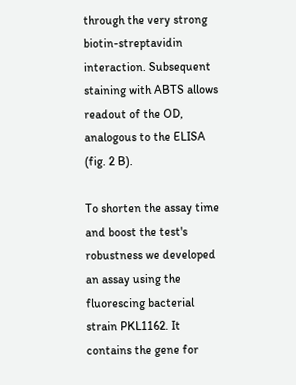through the very strong biotin-streptavidin interaction. Subsequent staining with ABTS allows readout of the OD, analogous to the ELISA (fig. 2 B).

To shorten the assay time and boost the test's robustness we developed an assay using the fluorescing bacterial strain PKL1162. It contains the gene for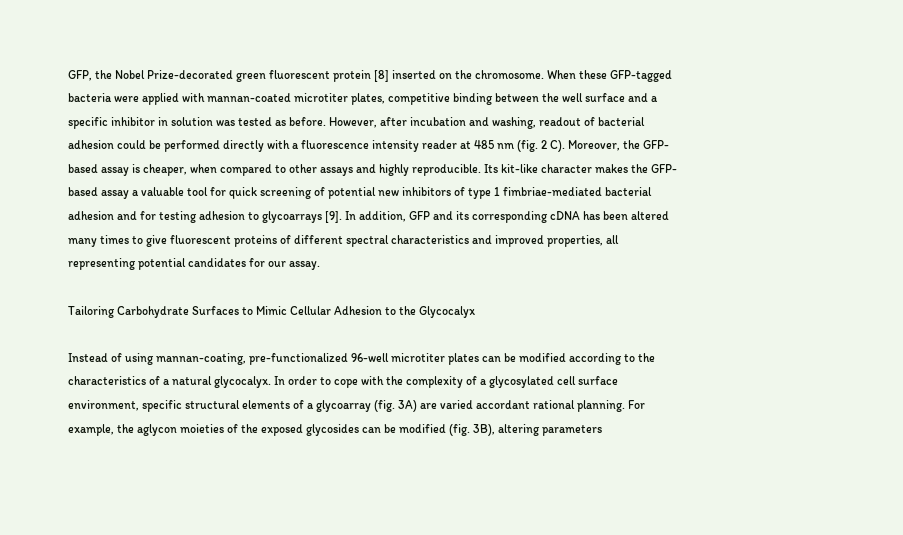GFP, the Nobel Prize-decorated green fluorescent protein [8] inserted on the chromosome. When these GFP-tagged bacteria were applied with mannan-coated microtiter plates, competitive binding between the well surface and a specific inhibitor in solution was tested as before. However, after incubation and washing, readout of bacterial adhesion could be performed directly with a fluorescence intensity reader at 485 nm (fig. 2 C). Moreover, the GFP-based assay is cheaper, when compared to other assays and highly reproducible. Its kit-like character makes the GFP-based assay a valuable tool for quick screening of potential new inhibitors of type 1 fimbriae-mediated bacterial adhesion and for testing adhesion to glycoarrays [9]. In addition, GFP and its corresponding cDNA has been altered many times to give fluorescent proteins of different spectral characteristics and improved properties, all representing potential candidates for our assay.

Tailoring Carbohydrate Surfaces to Mimic Cellular Adhesion to the Glycocalyx

Instead of using mannan-coating, pre-functionalized 96-well microtiter plates can be modified according to the characteristics of a natural glycocalyx. In order to cope with the complexity of a glycosylated cell surface environment, specific structural elements of a glycoarray (fig. 3A) are varied accordant rational planning. For example, the aglycon moieties of the exposed glycosides can be modified (fig. 3B), altering parameters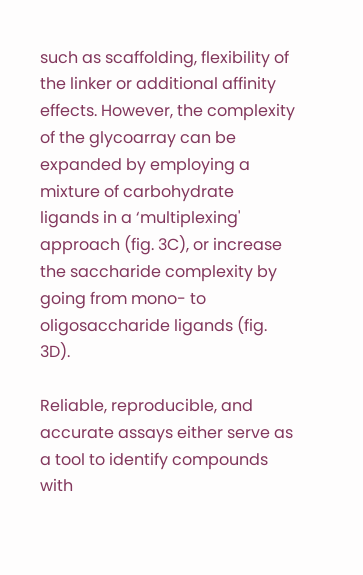such as scaffolding, flexibility of the linker or additional affinity effects. However, the complexity of the glycoarray can be expanded by employing a mixture of carbohydrate ligands in a ‘multiplexing' approach (fig. 3C), or increase the saccharide complexity by going from mono- to oligosaccharide ligands (fig. 3D).

Reliable, reproducible, and accurate assays either serve as a tool to identify compounds with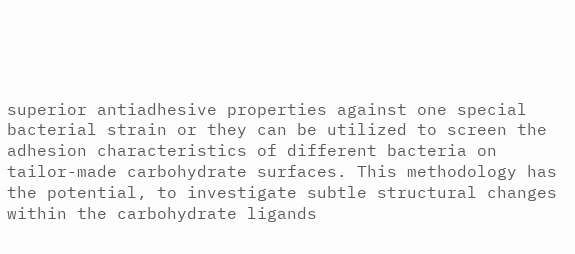superior antiadhesive properties against one special bacterial strain or they can be utilized to screen the adhesion characteristics of different bacteria on tailor-made carbohydrate surfaces. This methodology has the potential, to investigate subtle structural changes within the carbohydrate ligands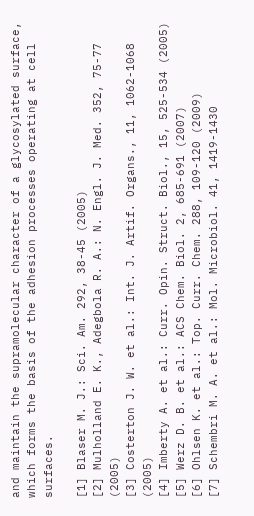and maintain the supramolecular character of a glycosylated surface, which forms the basis of the adhesion processes operating at cell surfaces.

[1] Blaser M. J.: Sci. Am. 292, 38-45 (2005)
[2] Mulholland E. K., Adegbola R. A.: N. Engl. J. Med. 352, 75-77 (2005)
[3] Costerton J. W. et al.: Int. J. Artif. Organs., 11, 1062-1068 (2005)
[4] Imberty A. et al.: Curr. Opin. Struct. Biol., 15, 525-534 (2005)
[5] Werz D. B. et al.: ACS Chem. Biol. 2, 685-691 (2007)
[6] Ohlsen K. et al.: Top. Curr. Chem. 288, 109-120 (2009)
[7] Schembri M. A. et al.: Mol. Microbiol. 41, 1419-1430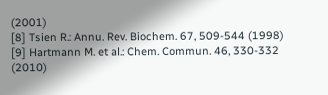(2001)
[8] Tsien R.: Annu. Rev. Biochem. 67, 509-544 (1998)
[9] Hartmann M. et al.: Chem. Commun. 46, 330-332 (2010)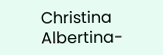Christina Albertina-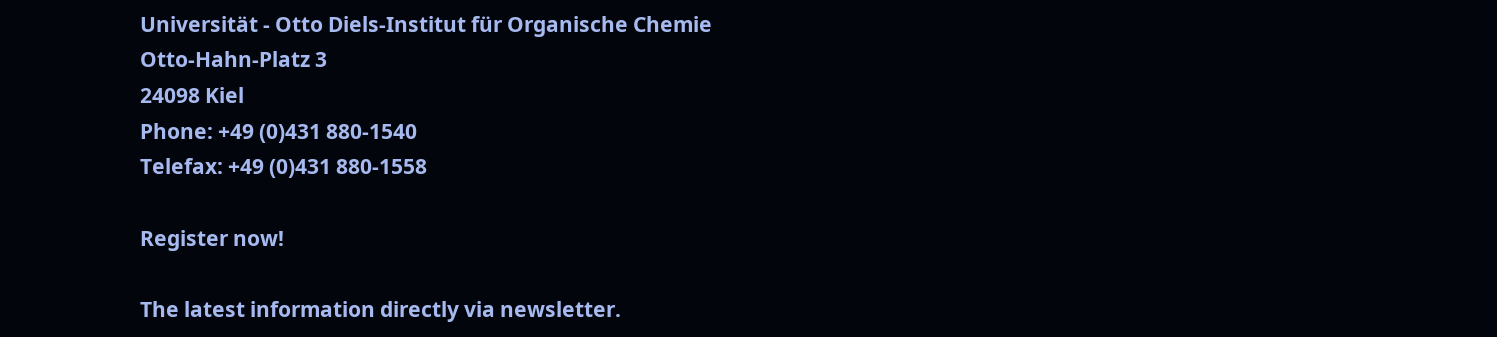Universität - Otto Diels-Institut für Organische Chemie
Otto-Hahn-Platz 3
24098 Kiel
Phone: +49 (0)431 880-1540
Telefax: +49 (0)431 880-1558

Register now!

The latest information directly via newsletter.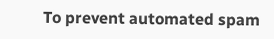To prevent automated spam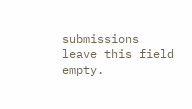submissions leave this field empty.